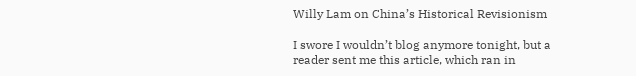Willy Lam on China’s Historical Revisionism

I swore I wouldn’t blog anymore tonight, but a reader sent me this article, which ran in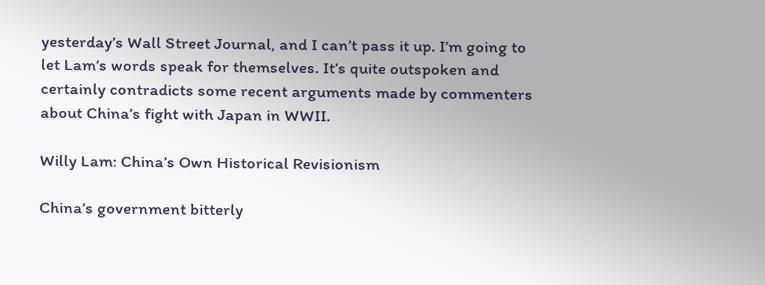yesterday’s Wall Street Journal, and I can’t pass it up. I’m going to let Lam’s words speak for themselves. It’s quite outspoken and certainly contradicts some recent arguments made by commenters about China’s fight with Japan in WWII.

Willy Lam: China’s Own Historical Revisionism

China’s government bitterly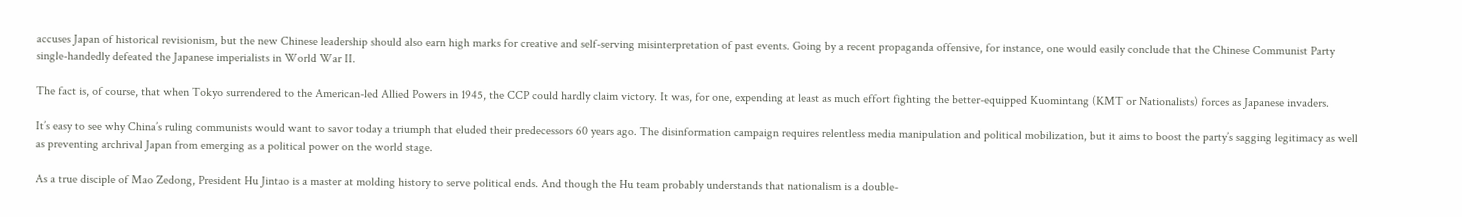accuses Japan of historical revisionism, but the new Chinese leadership should also earn high marks for creative and self-serving misinterpretation of past events. Going by a recent propaganda offensive, for instance, one would easily conclude that the Chinese Communist Party single-handedly defeated the Japanese imperialists in World War II.

The fact is, of course, that when Tokyo surrendered to the American-led Allied Powers in 1945, the CCP could hardly claim victory. It was, for one, expending at least as much effort fighting the better-equipped Kuomintang (KMT or Nationalists) forces as Japanese invaders.

It’s easy to see why China’s ruling communists would want to savor today a triumph that eluded their predecessors 60 years ago. The disinformation campaign requires relentless media manipulation and political mobilization, but it aims to boost the party’s sagging legitimacy as well as preventing archrival Japan from emerging as a political power on the world stage.

As a true disciple of Mao Zedong, President Hu Jintao is a master at molding history to serve political ends. And though the Hu team probably understands that nationalism is a double-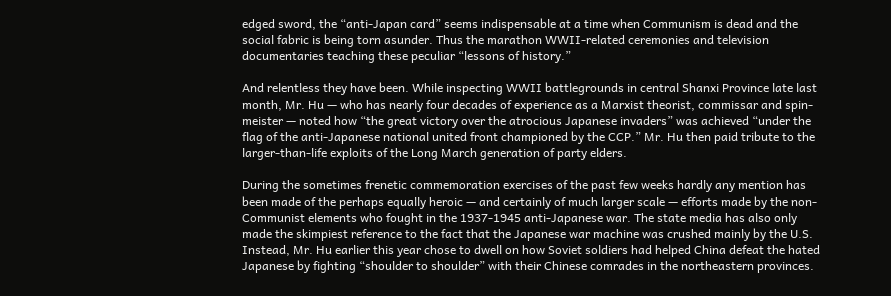edged sword, the “anti-Japan card” seems indispensable at a time when Communism is dead and the social fabric is being torn asunder. Thus the marathon WWII-related ceremonies and television documentaries teaching these peculiar “lessons of history.”

And relentless they have been. While inspecting WWII battlegrounds in central Shanxi Province late last month, Mr. Hu — who has nearly four decades of experience as a Marxist theorist, commissar and spin-meister — noted how “the great victory over the atrocious Japanese invaders” was achieved “under the flag of the anti-Japanese national united front championed by the CCP.” Mr. Hu then paid tribute to the larger-than-life exploits of the Long March generation of party elders.

During the sometimes frenetic commemoration exercises of the past few weeks hardly any mention has been made of the perhaps equally heroic — and certainly of much larger scale — efforts made by the non-Communist elements who fought in the 1937-1945 anti-Japanese war. The state media has also only made the skimpiest reference to the fact that the Japanese war machine was crushed mainly by the U.S. Instead, Mr. Hu earlier this year chose to dwell on how Soviet soldiers had helped China defeat the hated Japanese by fighting “shoulder to shoulder” with their Chinese comrades in the northeastern provinces.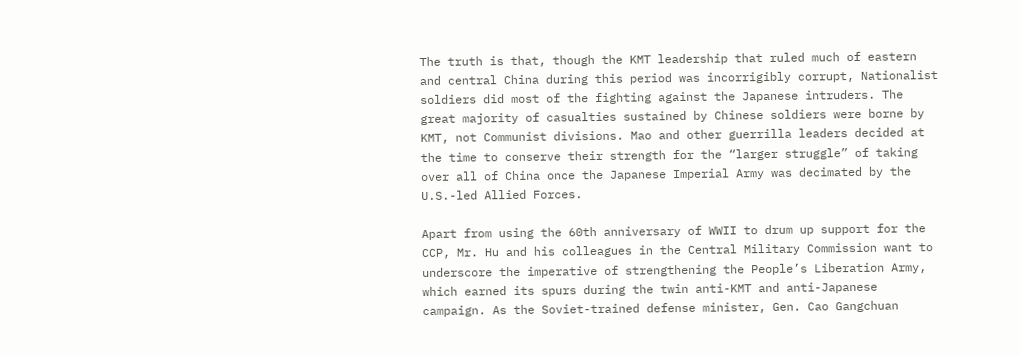The truth is that, though the KMT leadership that ruled much of eastern and central China during this period was incorrigibly corrupt, Nationalist soldiers did most of the fighting against the Japanese intruders. The great majority of casualties sustained by Chinese soldiers were borne by KMT, not Communist divisions. Mao and other guerrilla leaders decided at the time to conserve their strength for the “larger struggle” of taking over all of China once the Japanese Imperial Army was decimated by the U.S.-led Allied Forces.

Apart from using the 60th anniversary of WWII to drum up support for the CCP, Mr. Hu and his colleagues in the Central Military Commission want to underscore the imperative of strengthening the People’s Liberation Army, which earned its spurs during the twin anti-KMT and anti-Japanese campaign. As the Soviet-trained defense minister, Gen. Cao Gangchuan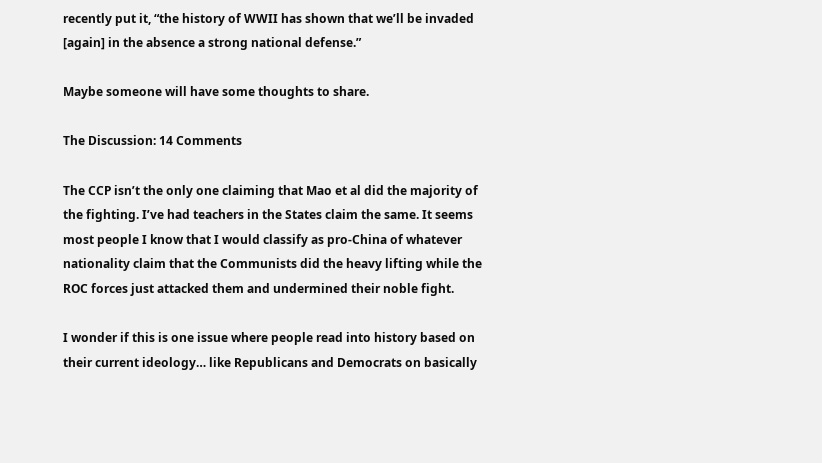recently put it, “the history of WWII has shown that we’ll be invaded [again] in the absence a strong national defense.”

Maybe someone will have some thoughts to share.

The Discussion: 14 Comments

The CCP isn’t the only one claiming that Mao et al did the majority of the fighting. I’ve had teachers in the States claim the same. It seems most people I know that I would classify as pro-China of whatever nationality claim that the Communists did the heavy lifting while the ROC forces just attacked them and undermined their noble fight.

I wonder if this is one issue where people read into history based on their current ideology… like Republicans and Democrats on basically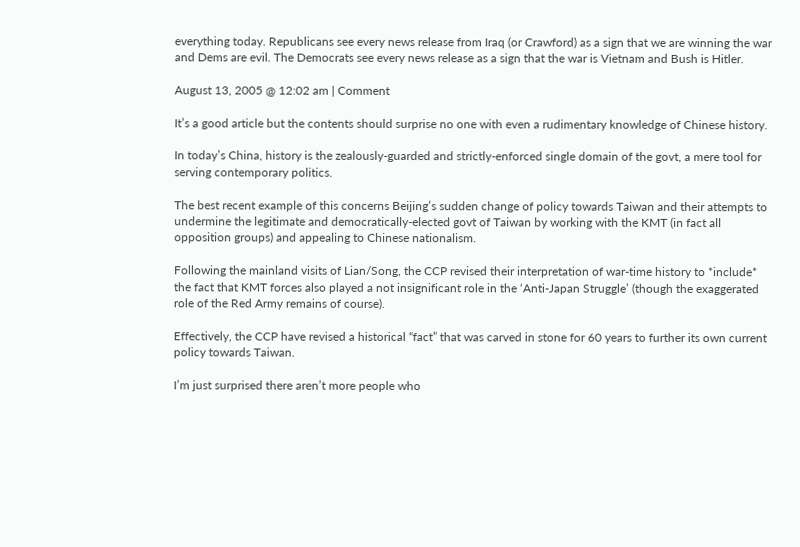everything today. Republicans see every news release from Iraq (or Crawford) as a sign that we are winning the war and Dems are evil. The Democrats see every news release as a sign that the war is Vietnam and Bush is Hitler.

August 13, 2005 @ 12:02 am | Comment

It’s a good article but the contents should surprise no one with even a rudimentary knowledge of Chinese history.

In today’s China, history is the zealously-guarded and strictly-enforced single domain of the govt, a mere tool for serving contemporary politics.

The best recent example of this concerns Beijing’s sudden change of policy towards Taiwan and their attempts to undermine the legitimate and democratically-elected govt of Taiwan by working with the KMT (in fact all opposition groups) and appealing to Chinese nationalism.

Following the mainland visits of Lian/Song, the CCP revised their interpretation of war-time history to *include* the fact that KMT forces also played a not insignificant role in the ‘Anti-Japan Struggle’ (though the exaggerated role of the Red Army remains of course).

Effectively, the CCP have revised a historical “fact” that was carved in stone for 60 years to further its own current policy towards Taiwan.

I’m just surprised there aren’t more people who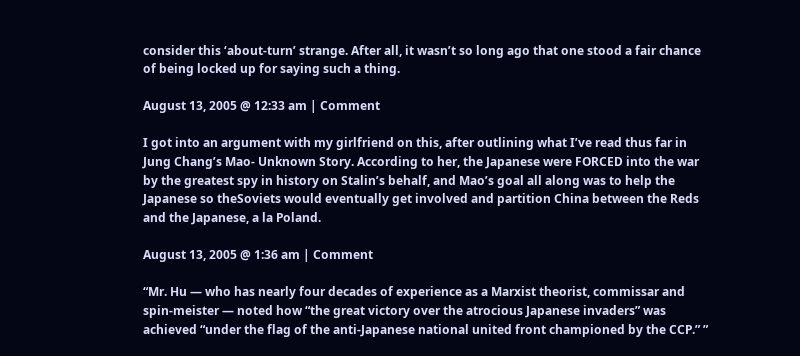consider this ‘about-turn’ strange. After all, it wasn’t so long ago that one stood a fair chance of being locked up for saying such a thing.

August 13, 2005 @ 12:33 am | Comment

I got into an argument with my girlfriend on this, after outlining what I’ve read thus far in Jung Chang’s Mao- Unknown Story. According to her, the Japanese were FORCED into the war by the greatest spy in history on Stalin’s behalf, and Mao’s goal all along was to help the Japanese so theSoviets would eventually get involved and partition China between the Reds and the Japanese, a la Poland.

August 13, 2005 @ 1:36 am | Comment

“Mr. Hu — who has nearly four decades of experience as a Marxist theorist, commissar and spin-meister — noted how “the great victory over the atrocious Japanese invaders” was achieved “under the flag of the anti-Japanese national united front championed by the CCP.” ”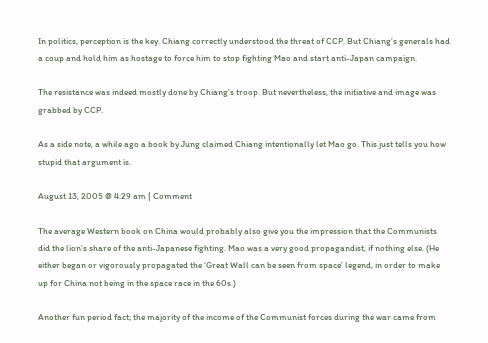In politics, perception is the key. Chiang correctly understood the threat of CCP. But Chiang’s generals had a coup and hold him as hostage to force him to stop fighting Mao and start anti-Japan campaign.

The resistance was indeed mostly done by Chiang’s troop. But nevertheless, the initiative and image was grabbed by CCP.

As a side note, a while ago a book by Jung claimed Chiang intentionally let Mao go. This just tells you how stupid that argument is.

August 13, 2005 @ 4:29 am | Comment

The average Western book on China would probably also give you the impression that the Communists did the lion’s share of the anti-Japanese fighting. Mao was a very good propagandist, if nothing else. (He either began or vigorously propagated the ‘Great Wall can be seen from space’ legend, in order to make up for China not being in the space race in the 60s.)

Another fun period fact; the majority of the income of the Communist forces during the war came from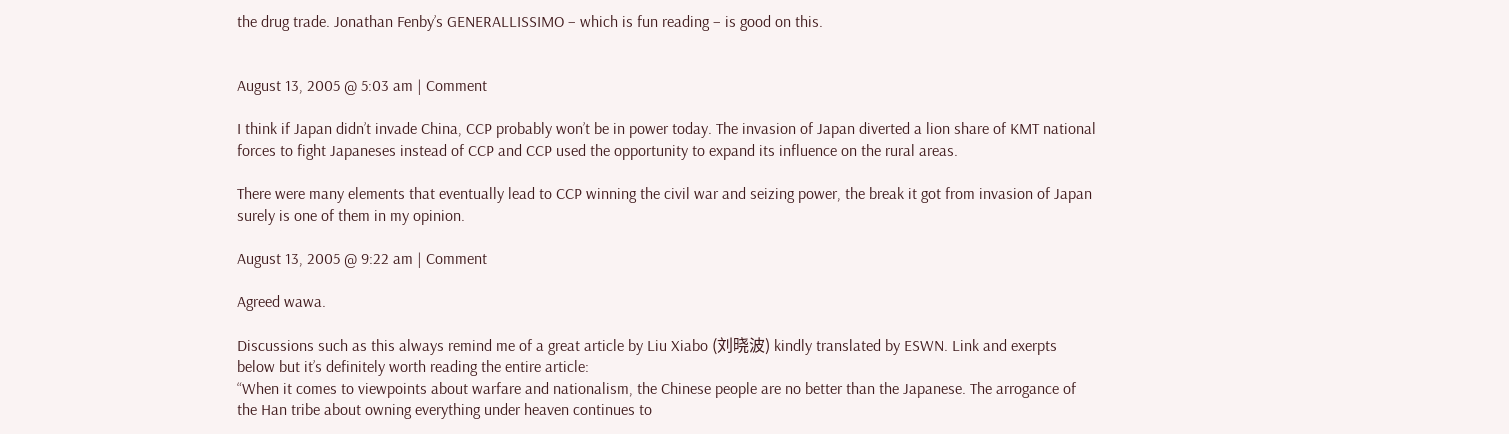the drug trade. Jonathan Fenby’s GENERALLISSIMO – which is fun reading – is good on this.


August 13, 2005 @ 5:03 am | Comment

I think if Japan didn’t invade China, CCP probably won’t be in power today. The invasion of Japan diverted a lion share of KMT national forces to fight Japaneses instead of CCP and CCP used the opportunity to expand its influence on the rural areas.

There were many elements that eventually lead to CCP winning the civil war and seizing power, the break it got from invasion of Japan surely is one of them in my opinion.

August 13, 2005 @ 9:22 am | Comment

Agreed wawa.

Discussions such as this always remind me of a great article by Liu Xiabo (刘晓波) kindly translated by ESWN. Link and exerpts below but it’s definitely worth reading the entire article:
“When it comes to viewpoints about warfare and nationalism, the Chinese people are no better than the Japanese. The arrogance of the Han tribe about owning everything under heaven continues to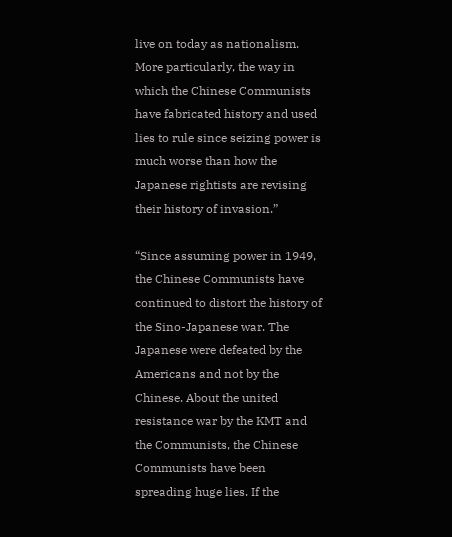live on today as nationalism. More particularly, the way in which the Chinese Communists have fabricated history and used lies to rule since seizing power is much worse than how the Japanese rightists are revising their history of invasion.”

“Since assuming power in 1949, the Chinese Communists have continued to distort the history of the Sino-Japanese war. The Japanese were defeated by the Americans and not by the Chinese. About the united resistance war by the KMT and the Communists, the Chinese Communists have been spreading huge lies. If the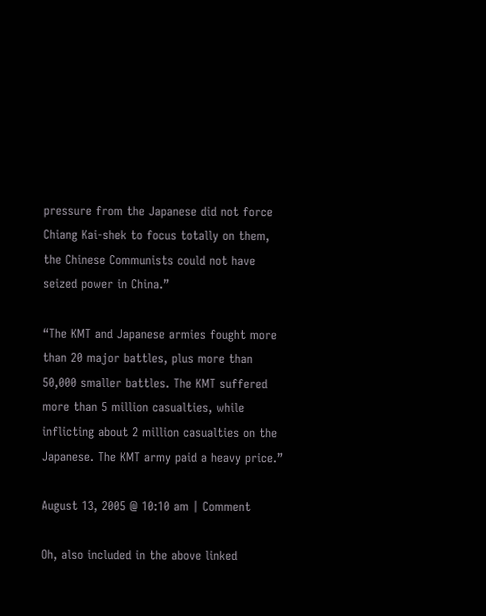pressure from the Japanese did not force Chiang Kai-shek to focus totally on them, the Chinese Communists could not have seized power in China.”

“The KMT and Japanese armies fought more than 20 major battles, plus more than 50,000 smaller battles. The KMT suffered more than 5 million casualties, while inflicting about 2 million casualties on the Japanese. The KMT army paid a heavy price.”

August 13, 2005 @ 10:10 am | Comment

Oh, also included in the above linked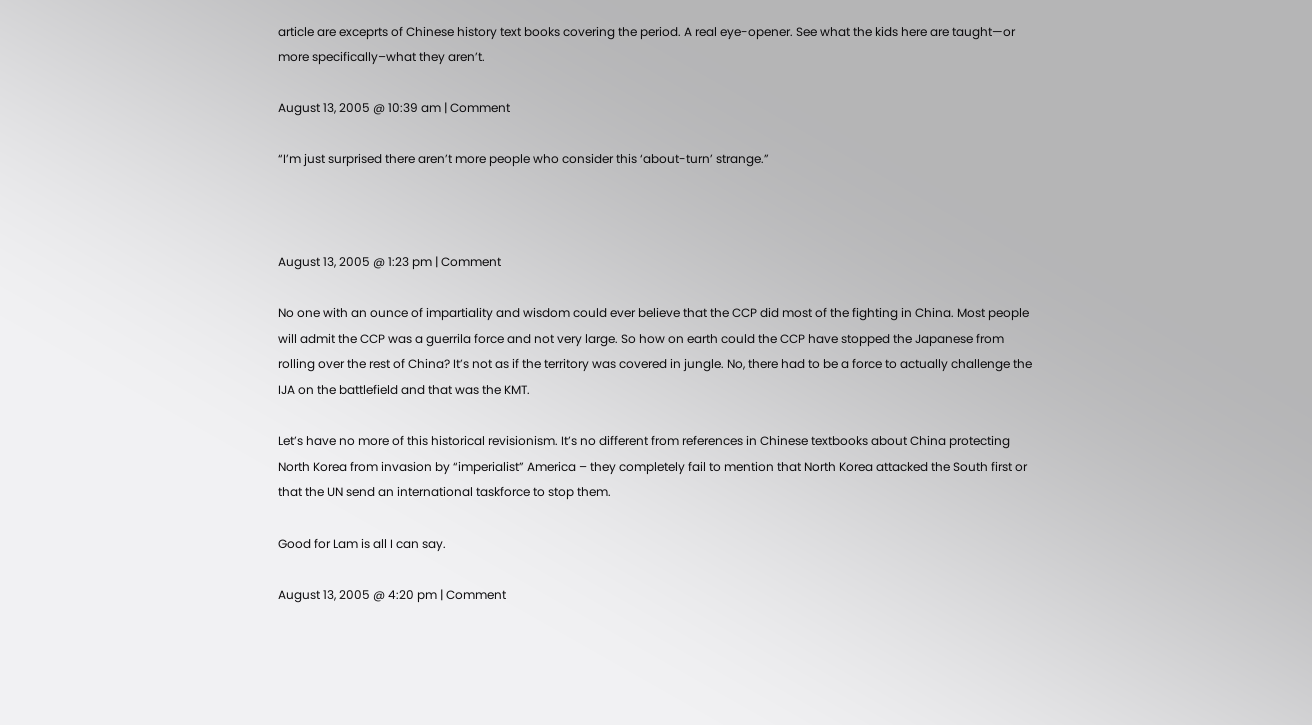article are exceprts of Chinese history text books covering the period. A real eye-opener. See what the kids here are taught—or more specifically–what they aren’t.

August 13, 2005 @ 10:39 am | Comment

“I’m just surprised there aren’t more people who consider this ‘about-turn’ strange.”



August 13, 2005 @ 1:23 pm | Comment

No one with an ounce of impartiality and wisdom could ever believe that the CCP did most of the fighting in China. Most people will admit the CCP was a guerrila force and not very large. So how on earth could the CCP have stopped the Japanese from rolling over the rest of China? It’s not as if the territory was covered in jungle. No, there had to be a force to actually challenge the IJA on the battlefield and that was the KMT.

Let’s have no more of this historical revisionism. It’s no different from references in Chinese textbooks about China protecting North Korea from invasion by “imperialist” America – they completely fail to mention that North Korea attacked the South first or that the UN send an international taskforce to stop them.

Good for Lam is all I can say.

August 13, 2005 @ 4:20 pm | Comment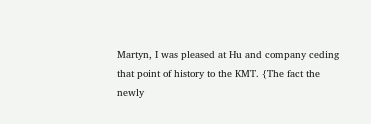Martyn, I was pleased at Hu and company ceding that point of history to the KMT. {The fact the newly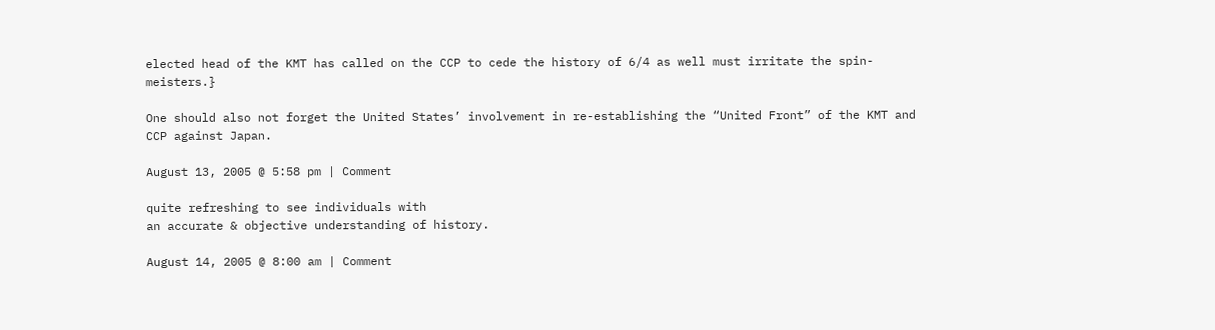elected head of the KMT has called on the CCP to cede the history of 6/4 as well must irritate the spin-meisters.}

One should also not forget the United States’ involvement in re-establishing the “United Front” of the KMT and CCP against Japan.

August 13, 2005 @ 5:58 pm | Comment

quite refreshing to see individuals with
an accurate & objective understanding of history.

August 14, 2005 @ 8:00 am | Comment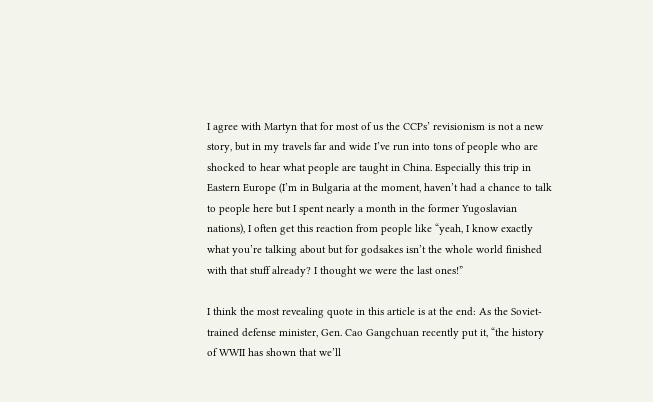I agree with Martyn that for most of us the CCPs’ revisionism is not a new story, but in my travels far and wide I’ve run into tons of people who are shocked to hear what people are taught in China. Especially this trip in Eastern Europe (I’m in Bulgaria at the moment, haven’t had a chance to talk to people here but I spent nearly a month in the former Yugoslavian nations), I often get this reaction from people like “yeah, I know exactly what you’re talking about but for godsakes isn’t the whole world finished with that stuff already? I thought we were the last ones!”

I think the most revealing quote in this article is at the end: As the Soviet-trained defense minister, Gen. Cao Gangchuan recently put it, “the history of WWII has shown that we’ll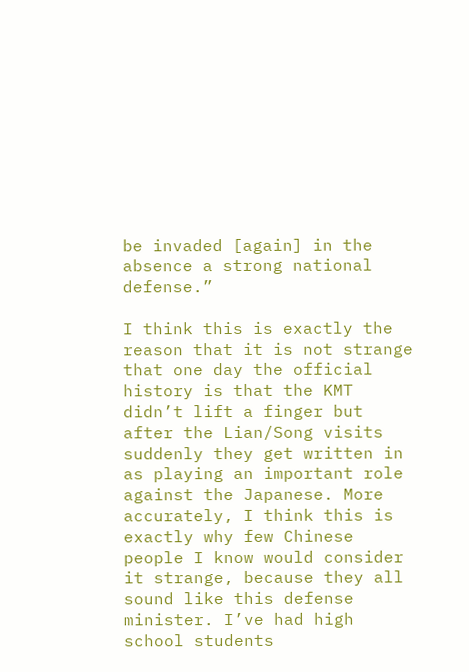be invaded [again] in the absence a strong national defense.”

I think this is exactly the reason that it is not strange that one day the official history is that the KMT didn’t lift a finger but after the Lian/Song visits suddenly they get written in as playing an important role against the Japanese. More accurately, I think this is exactly why few Chinese people I know would consider it strange, because they all sound like this defense minister. I’ve had high school students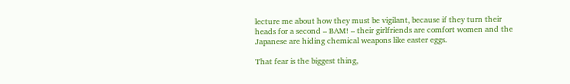lecture me about how they must be vigilant, because if they turn their heads for a second – BAM! – their girlfriends are comfort women and the Japanese are hiding chemical weapons like easter eggs.

That fear is the biggest thing,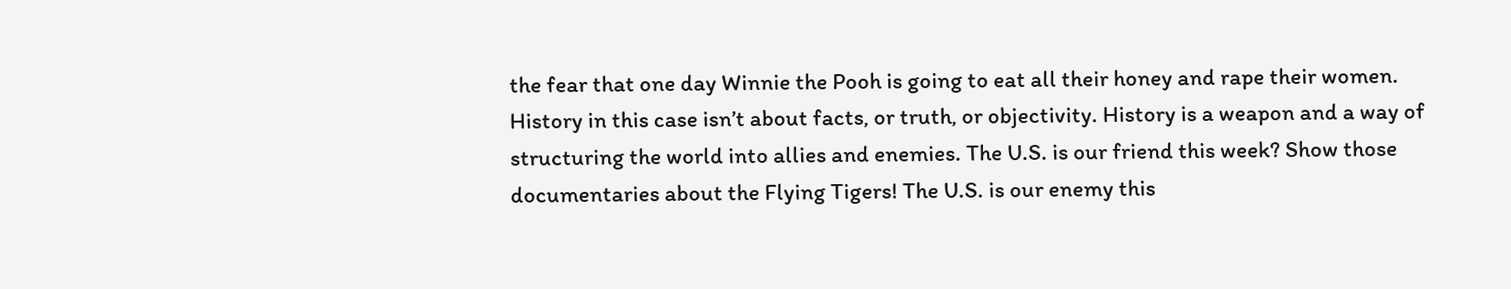the fear that one day Winnie the Pooh is going to eat all their honey and rape their women. History in this case isn’t about facts, or truth, or objectivity. History is a weapon and a way of structuring the world into allies and enemies. The U.S. is our friend this week? Show those documentaries about the Flying Tigers! The U.S. is our enemy this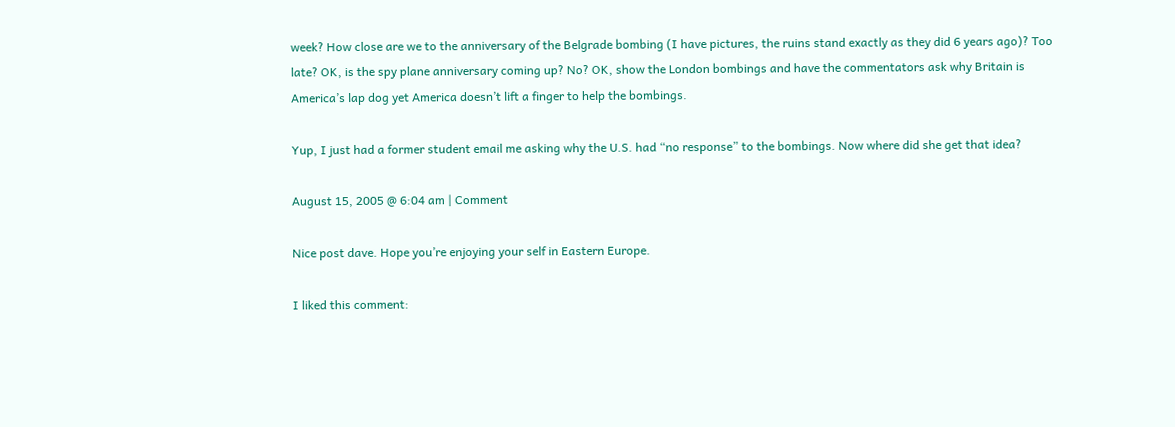week? How close are we to the anniversary of the Belgrade bombing (I have pictures, the ruins stand exactly as they did 6 years ago)? Too late? OK, is the spy plane anniversary coming up? No? OK, show the London bombings and have the commentators ask why Britain is America’s lap dog yet America doesn’t lift a finger to help the bombings.

Yup, I just had a former student email me asking why the U.S. had “no response” to the bombings. Now where did she get that idea?

August 15, 2005 @ 6:04 am | Comment

Nice post dave. Hope you’re enjoying your self in Eastern Europe.

I liked this comment: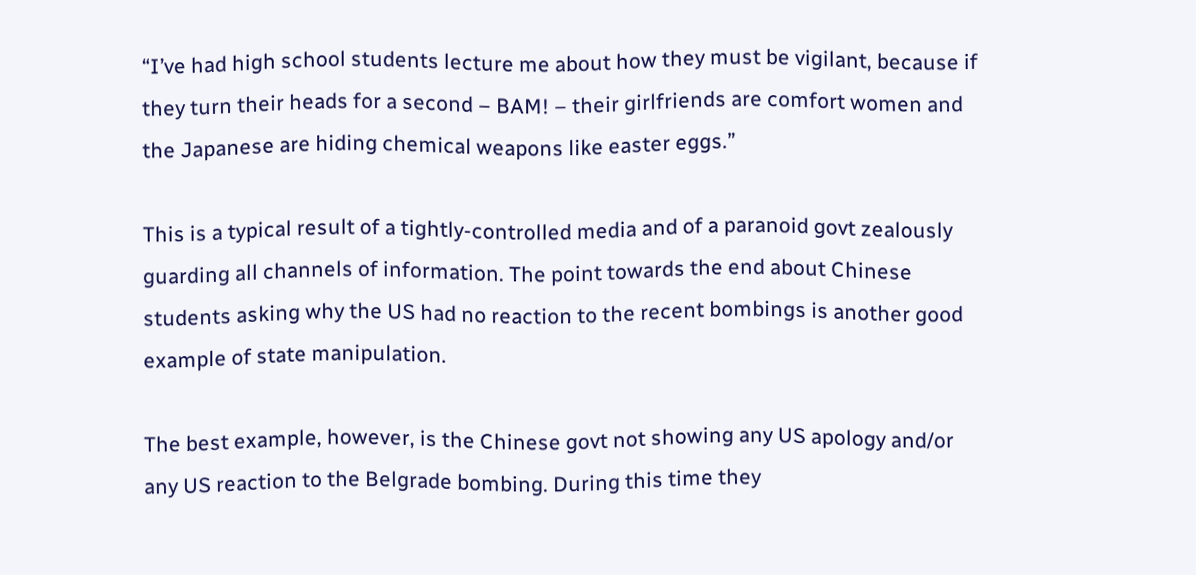“I’ve had high school students lecture me about how they must be vigilant, because if they turn their heads for a second – BAM! – their girlfriends are comfort women and the Japanese are hiding chemical weapons like easter eggs.”

This is a typical result of a tightly-controlled media and of a paranoid govt zealously guarding all channels of information. The point towards the end about Chinese students asking why the US had no reaction to the recent bombings is another good example of state manipulation.

The best example, however, is the Chinese govt not showing any US apology and/or any US reaction to the Belgrade bombing. During this time they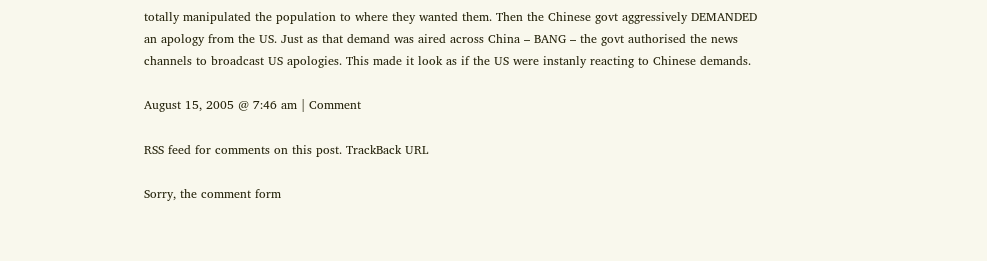totally manipulated the population to where they wanted them. Then the Chinese govt aggressively DEMANDED an apology from the US. Just as that demand was aired across China – BANG – the govt authorised the news channels to broadcast US apologies. This made it look as if the US were instanly reacting to Chinese demands.

August 15, 2005 @ 7:46 am | Comment

RSS feed for comments on this post. TrackBack URL

Sorry, the comment form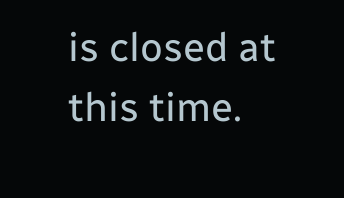is closed at this time.